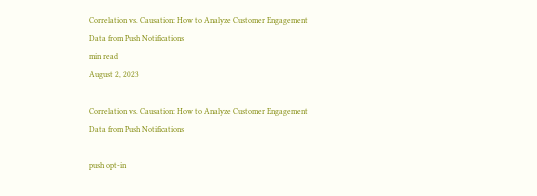Correlation vs. Causation: How to Analyze Customer Engagement Data from Push Notifications
min read
August 2, 2023

Correlation vs. Causation: How to Analyze Customer Engagement Data from Push Notifications

push opt-in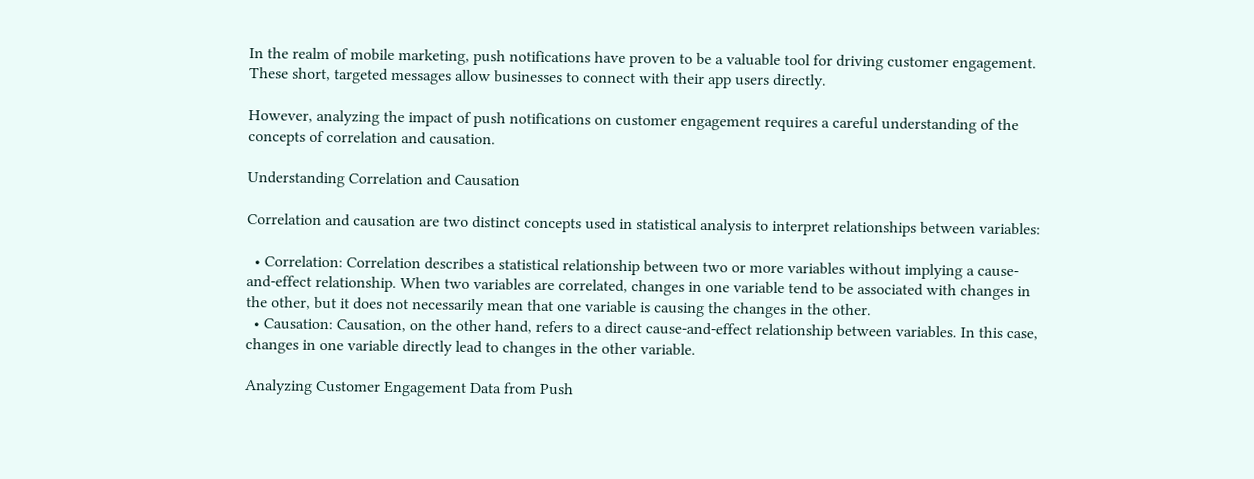In the realm of mobile marketing, push notifications have proven to be a valuable tool for driving customer engagement. These short, targeted messages allow businesses to connect with their app users directly.

However, analyzing the impact of push notifications on customer engagement requires a careful understanding of the concepts of correlation and causation.

Understanding Correlation and Causation

Correlation and causation are two distinct concepts used in statistical analysis to interpret relationships between variables:

  • Correlation: Correlation describes a statistical relationship between two or more variables without implying a cause-and-effect relationship. When two variables are correlated, changes in one variable tend to be associated with changes in the other, but it does not necessarily mean that one variable is causing the changes in the other.
  • Causation: Causation, on the other hand, refers to a direct cause-and-effect relationship between variables. In this case, changes in one variable directly lead to changes in the other variable.

Analyzing Customer Engagement Data from Push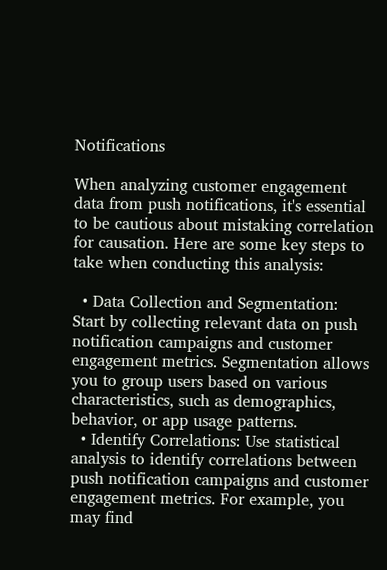Notifications

When analyzing customer engagement data from push notifications, it's essential to be cautious about mistaking correlation for causation. Here are some key steps to take when conducting this analysis:

  • Data Collection and Segmentation: Start by collecting relevant data on push notification campaigns and customer engagement metrics. Segmentation allows you to group users based on various characteristics, such as demographics, behavior, or app usage patterns.
  • Identify Correlations: Use statistical analysis to identify correlations between push notification campaigns and customer engagement metrics. For example, you may find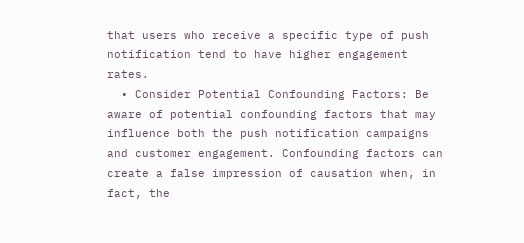that users who receive a specific type of push notification tend to have higher engagement rates.
  • Consider Potential Confounding Factors: Be aware of potential confounding factors that may influence both the push notification campaigns and customer engagement. Confounding factors can create a false impression of causation when, in fact, the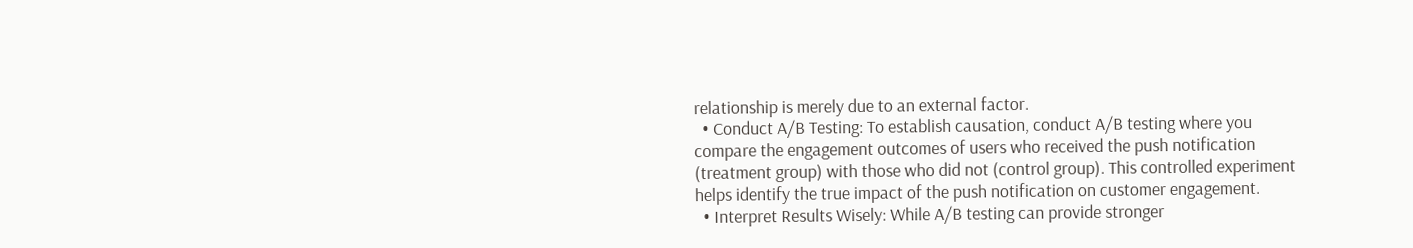relationship is merely due to an external factor.
  • Conduct A/B Testing: To establish causation, conduct A/B testing where you compare the engagement outcomes of users who received the push notification (treatment group) with those who did not (control group). This controlled experiment helps identify the true impact of the push notification on customer engagement.
  • Interpret Results Wisely: While A/B testing can provide stronger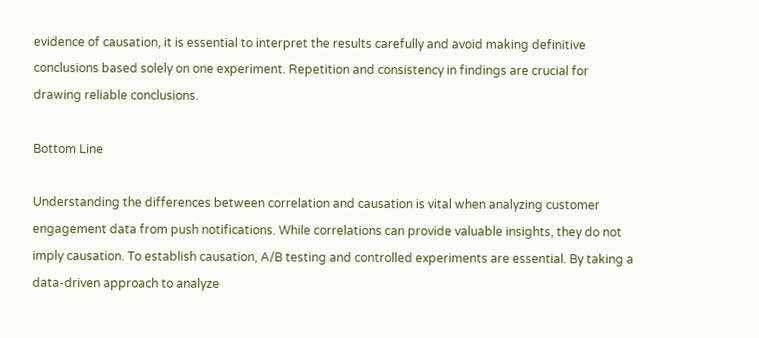evidence of causation, it is essential to interpret the results carefully and avoid making definitive conclusions based solely on one experiment. Repetition and consistency in findings are crucial for drawing reliable conclusions.

Bottom Line

Understanding the differences between correlation and causation is vital when analyzing customer engagement data from push notifications. While correlations can provide valuable insights, they do not imply causation. To establish causation, A/B testing and controlled experiments are essential. By taking a data-driven approach to analyze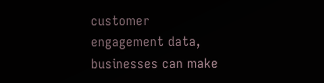customer engagement data, businesses can make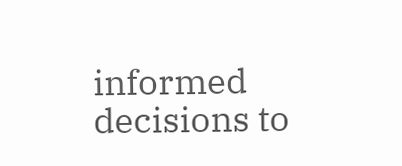informed decisions to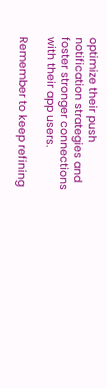optimize their push notification strategies and foster stronger connections with their app users.

Remember to keep refining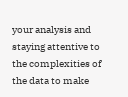your analysis and staying attentive to the complexities of the data to make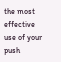the most effective use of your push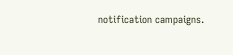notification campaigns.